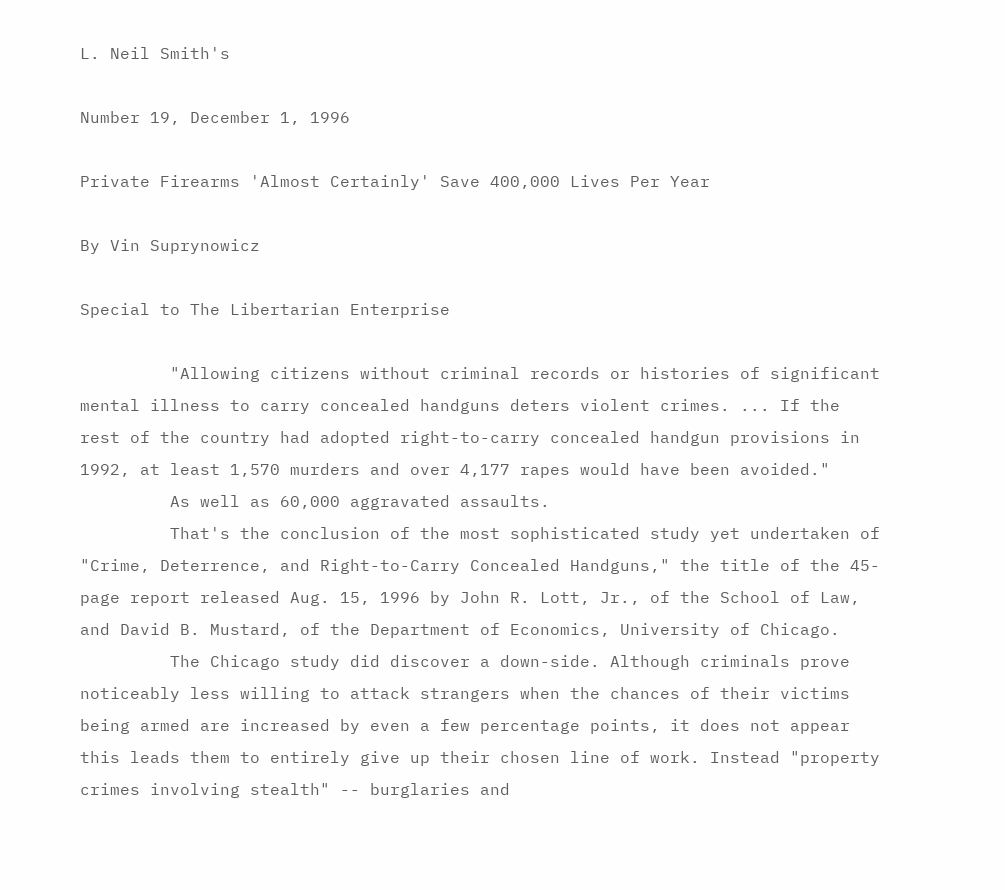L. Neil Smith's

Number 19, December 1, 1996

Private Firearms 'Almost Certainly' Save 400,000 Lives Per Year

By Vin Suprynowicz

Special to The Libertarian Enterprise

         "Allowing citizens without criminal records or histories of significant mental illness to carry concealed handguns deters violent crimes. ... If the rest of the country had adopted right-to-carry concealed handgun provisions in 1992, at least 1,570 murders and over 4,177 rapes would have been avoided."
         As well as 60,000 aggravated assaults.
         That's the conclusion of the most sophisticated study yet undertaken of "Crime, Deterrence, and Right-to-Carry Concealed Handguns," the title of the 45-page report released Aug. 15, 1996 by John R. Lott, Jr., of the School of Law, and David B. Mustard, of the Department of Economics, University of Chicago.
         The Chicago study did discover a down-side. Although criminals prove noticeably less willing to attack strangers when the chances of their victims being armed are increased by even a few percentage points, it does not appear this leads them to entirely give up their chosen line of work. Instead "property crimes involving stealth" -- burglaries and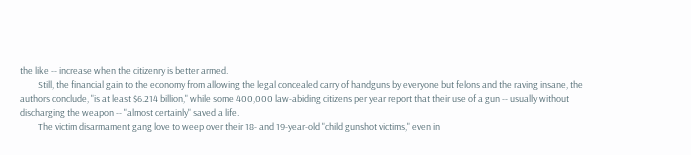the like -- increase when the citizenry is better armed.
         Still, the financial gain to the economy from allowing the legal concealed carry of handguns by everyone but felons and the raving insane, the authors conclude, "is at least $6.214 billion," while some 400,000 law-abiding citizens per year report that their use of a gun -- usually without discharging the weapon -- "almost certainly" saved a life.
         The victim disarmament gang love to weep over their 18- and 19-year-old "child gunshot victims," even in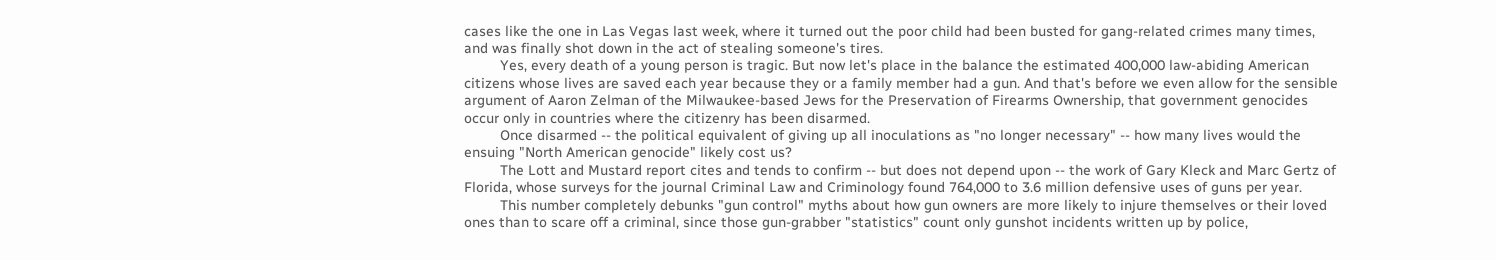cases like the one in Las Vegas last week, where it turned out the poor child had been busted for gang-related crimes many times, and was finally shot down in the act of stealing someone's tires.
         Yes, every death of a young person is tragic. But now let's place in the balance the estimated 400,000 law-abiding American citizens whose lives are saved each year because they or a family member had a gun. And that's before we even allow for the sensible argument of Aaron Zelman of the Milwaukee-based Jews for the Preservation of Firearms Ownership, that government genocides occur only in countries where the citizenry has been disarmed.
         Once disarmed -- the political equivalent of giving up all inoculations as "no longer necessary" -- how many lives would the ensuing "North American genocide" likely cost us?
         The Lott and Mustard report cites and tends to confirm -- but does not depend upon -- the work of Gary Kleck and Marc Gertz of Florida, whose surveys for the journal Criminal Law and Criminology found 764,000 to 3.6 million defensive uses of guns per year.
         This number completely debunks "gun control" myths about how gun owners are more likely to injure themselves or their loved ones than to scare off a criminal, since those gun-grabber "statistics" count only gunshot incidents written up by police,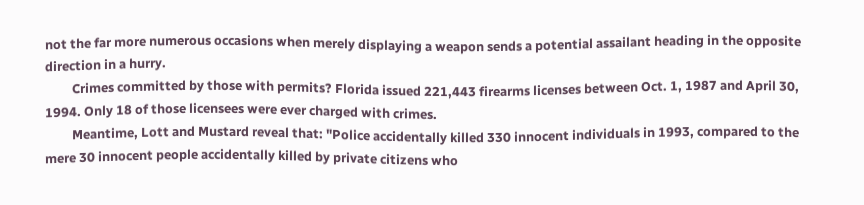not the far more numerous occasions when merely displaying a weapon sends a potential assailant heading in the opposite direction in a hurry.
         Crimes committed by those with permits? Florida issued 221,443 firearms licenses between Oct. 1, 1987 and April 30, 1994. Only 18 of those licensees were ever charged with crimes.
         Meantime, Lott and Mustard reveal that: "Police accidentally killed 330 innocent individuals in 1993, compared to the mere 30 innocent people accidentally killed by private citizens who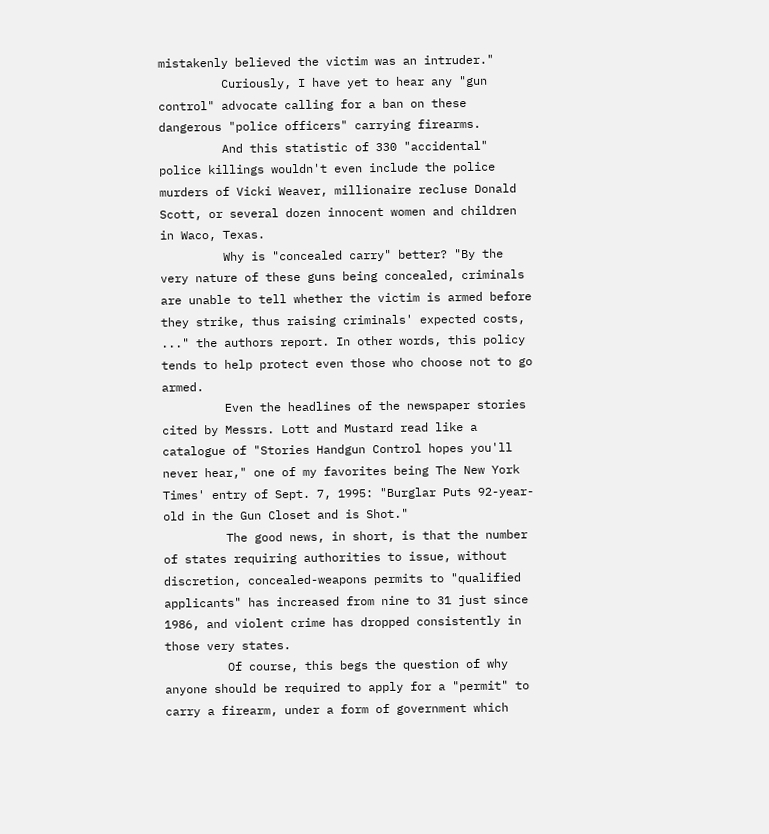mistakenly believed the victim was an intruder."
         Curiously, I have yet to hear any "gun control" advocate calling for a ban on these dangerous "police officers" carrying firearms.
         And this statistic of 330 "accidental" police killings wouldn't even include the police murders of Vicki Weaver, millionaire recluse Donald Scott, or several dozen innocent women and children in Waco, Texas.
         Why is "concealed carry" better? "By the very nature of these guns being concealed, criminals are unable to tell whether the victim is armed before they strike, thus raising criminals' expected costs, ..." the authors report. In other words, this policy tends to help protect even those who choose not to go armed.
         Even the headlines of the newspaper stories cited by Messrs. Lott and Mustard read like a catalogue of "Stories Handgun Control hopes you'll never hear," one of my favorites being The New York Times' entry of Sept. 7, 1995: "Burglar Puts 92-year-old in the Gun Closet and is Shot."
         The good news, in short, is that the number of states requiring authorities to issue, without discretion, concealed-weapons permits to "qualified applicants" has increased from nine to 31 just since 1986, and violent crime has dropped consistently in those very states.
         Of course, this begs the question of why anyone should be required to apply for a "permit" to carry a firearm, under a form of government which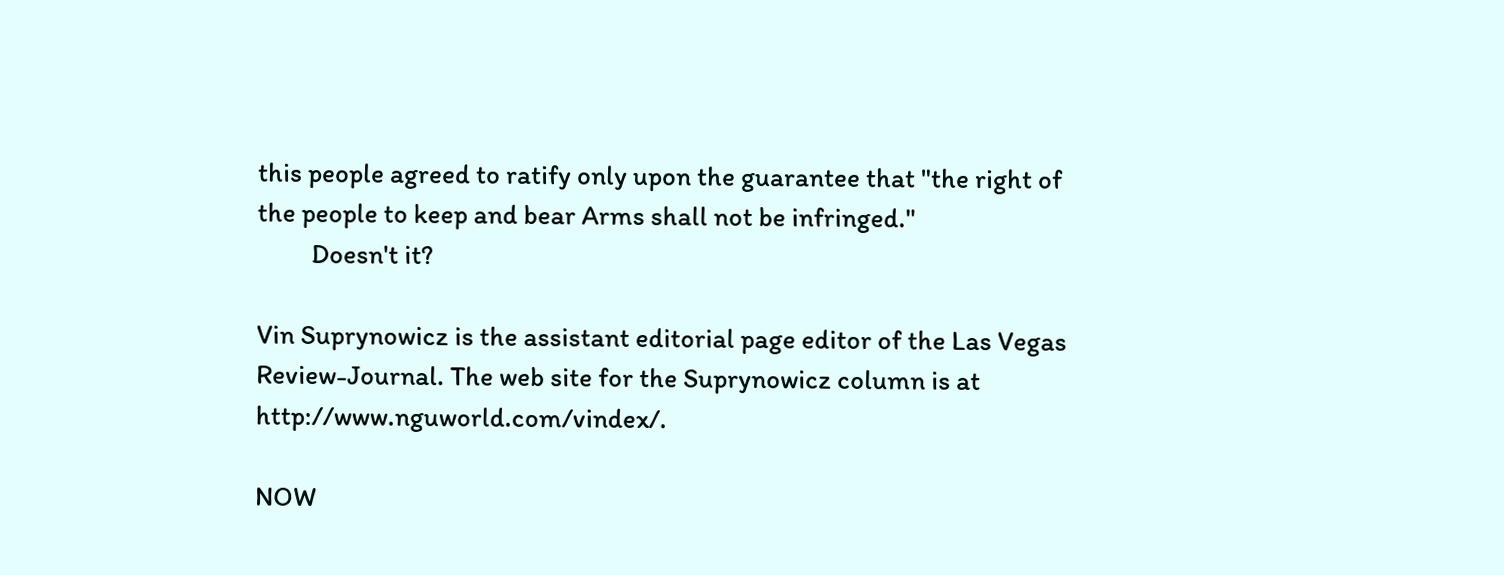this people agreed to ratify only upon the guarantee that "the right of the people to keep and bear Arms shall not be infringed."
         Doesn't it?

Vin Suprynowicz is the assistant editorial page editor of the Las Vegas Review-Journal. The web site for the Suprynowicz column is at http://www.nguworld.com/vindex/.

NOW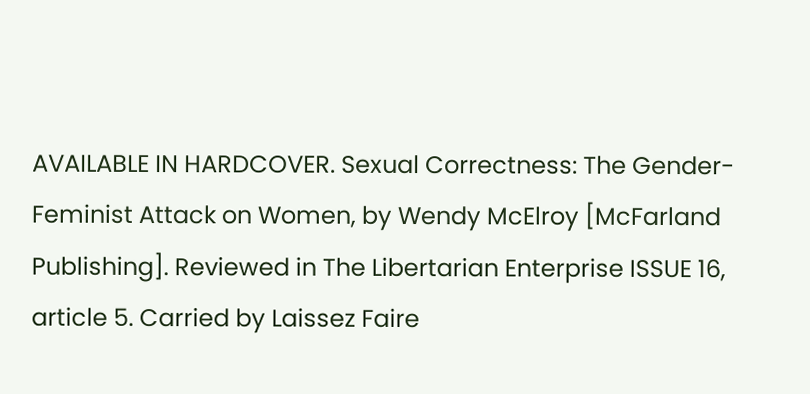AVAILABLE IN HARDCOVER. Sexual Correctness: The Gender-Feminist Attack on Women, by Wendy McElroy [McFarland Publishing]. Reviewed in The Libertarian Enterprise ISSUE 16, article 5. Carried by Laissez Faire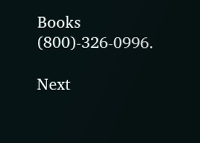Books (800)-326-0996.

Next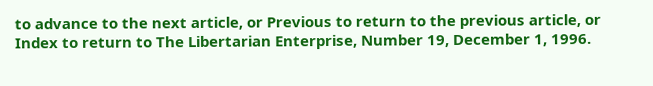to advance to the next article, or Previous to return to the previous article, or Index to return to The Libertarian Enterprise, Number 19, December 1, 1996.